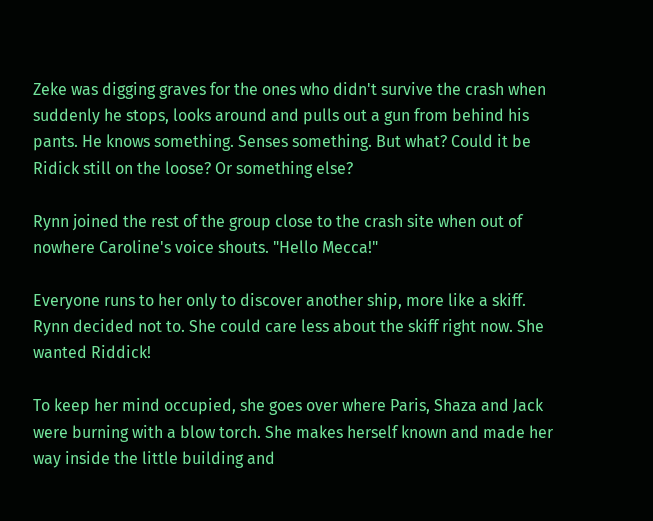Zeke was digging graves for the ones who didn't survive the crash when suddenly he stops, looks around and pulls out a gun from behind his pants. He knows something. Senses something. But what? Could it be Ridick still on the loose? Or something else?

Rynn joined the rest of the group close to the crash site when out of nowhere Caroline's voice shouts. "Hello Mecca!"

Everyone runs to her only to discover another ship, more like a skiff. Rynn decided not to. She could care less about the skiff right now. She wanted Riddick!

To keep her mind occupied, she goes over where Paris, Shaza and Jack were burning with a blow torch. She makes herself known and made her way inside the little building and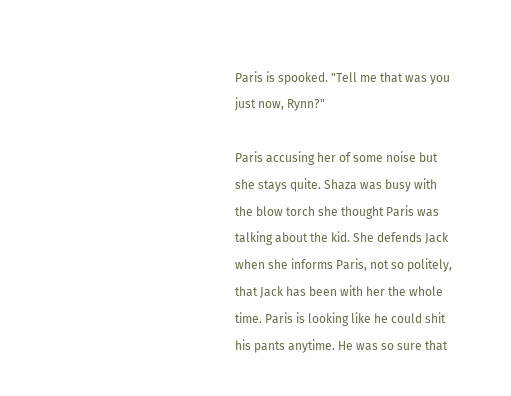Paris is spooked. "Tell me that was you just now, Rynn?"

Paris accusing her of some noise but she stays quite. Shaza was busy with the blow torch she thought Paris was talking about the kid. She defends Jack when she informs Paris, not so politely, that Jack has been with her the whole time. Paris is looking like he could shit his pants anytime. He was so sure that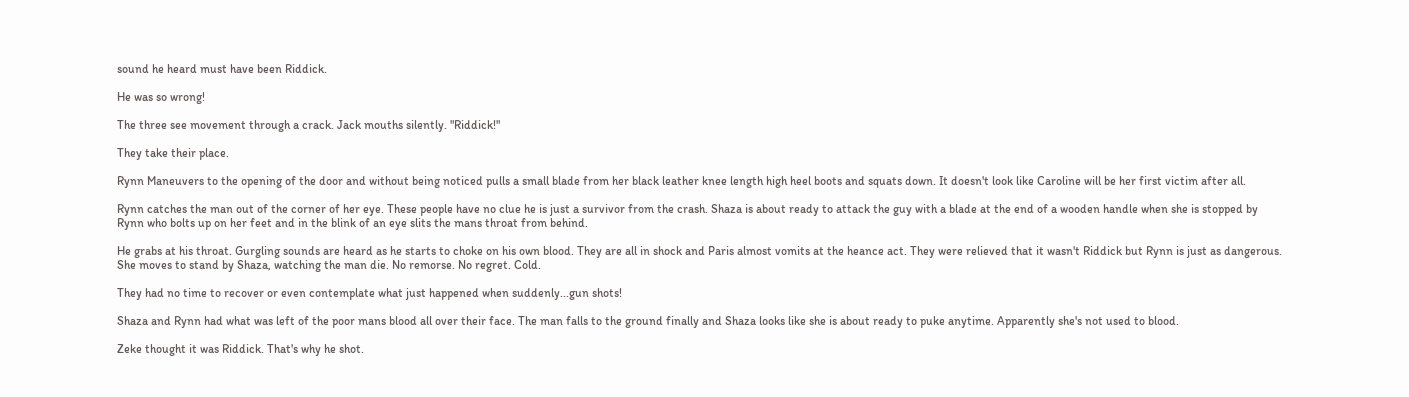sound he heard must have been Riddick.

He was so wrong!

The three see movement through a crack. Jack mouths silently. "Riddick!"

They take their place.

Rynn Maneuvers to the opening of the door and without being noticed pulls a small blade from her black leather knee length high heel boots and squats down. It doesn't look like Caroline will be her first victim after all.

Rynn catches the man out of the corner of her eye. These people have no clue he is just a survivor from the crash. Shaza is about ready to attack the guy with a blade at the end of a wooden handle when she is stopped by Rynn who bolts up on her feet and in the blink of an eye slits the mans throat from behind.

He grabs at his throat. Gurgling sounds are heard as he starts to choke on his own blood. They are all in shock and Paris almost vomits at the heance act. They were relieved that it wasn't Riddick but Rynn is just as dangerous. She moves to stand by Shaza, watching the man die. No remorse. No regret. Cold.

They had no time to recover or even contemplate what just happened when suddenly...gun shots!

Shaza and Rynn had what was left of the poor mans blood all over their face. The man falls to the ground finally and Shaza looks like she is about ready to puke anytime. Apparently she's not used to blood.

Zeke thought it was Riddick. That's why he shot.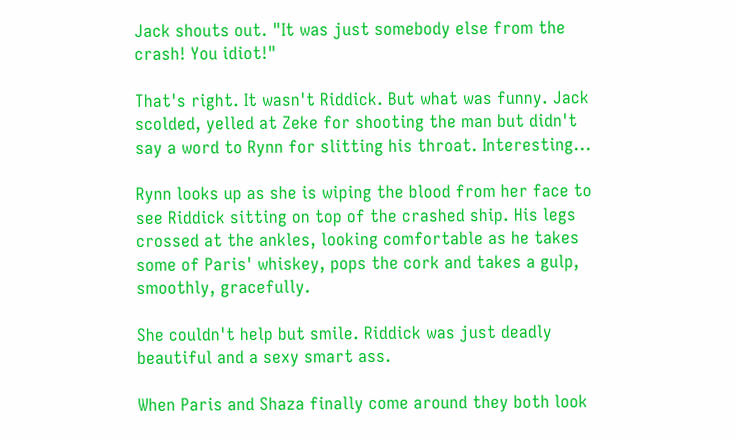Jack shouts out. "It was just somebody else from the crash! You idiot!"

That's right. It wasn't Riddick. But what was funny. Jack scolded, yelled at Zeke for shooting the man but didn't say a word to Rynn for slitting his throat. Interesting...

Rynn looks up as she is wiping the blood from her face to see Riddick sitting on top of the crashed ship. His legs crossed at the ankles, looking comfortable as he takes some of Paris' whiskey, pops the cork and takes a gulp, smoothly, gracefully.

She couldn't help but smile. Riddick was just deadly beautiful and a sexy smart ass.

When Paris and Shaza finally come around they both look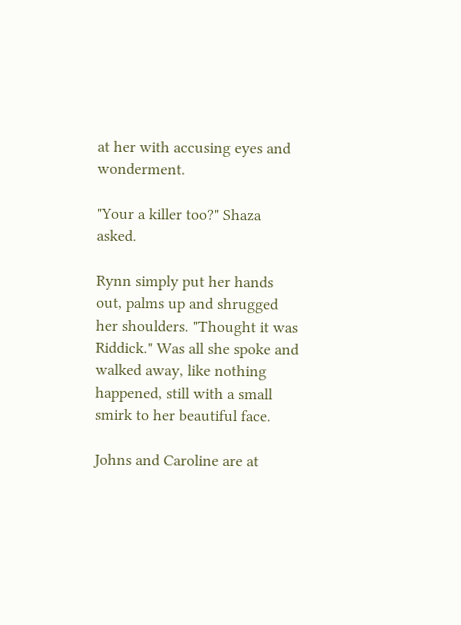at her with accusing eyes and wonderment.

"Your a killer too?" Shaza asked.

Rynn simply put her hands out, palms up and shrugged her shoulders. "Thought it was Riddick." Was all she spoke and walked away, like nothing happened, still with a small smirk to her beautiful face.

Johns and Caroline are at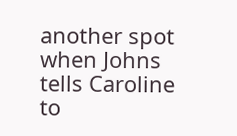another spot when Johns tells Caroline to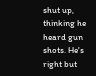shut up, thinking he heard gun shots. He's right but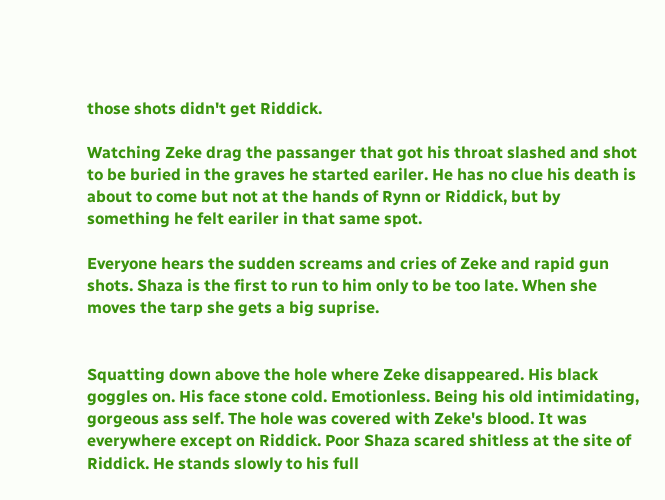those shots didn't get Riddick.

Watching Zeke drag the passanger that got his throat slashed and shot to be buried in the graves he started eariler. He has no clue his death is about to come but not at the hands of Rynn or Riddick, but by something he felt eariler in that same spot.

Everyone hears the sudden screams and cries of Zeke and rapid gun shots. Shaza is the first to run to him only to be too late. When she moves the tarp she gets a big suprise.


Squatting down above the hole where Zeke disappeared. His black goggles on. His face stone cold. Emotionless. Being his old intimidating, gorgeous ass self. The hole was covered with Zeke's blood. It was everywhere except on Riddick. Poor Shaza scared shitless at the site of Riddick. He stands slowly to his full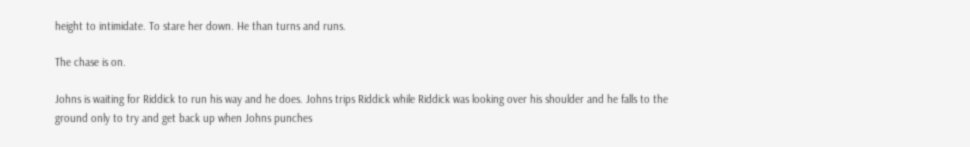height to intimidate. To stare her down. He than turns and runs.

The chase is on.

Johns is waiting for Riddick to run his way and he does. Johns trips Riddick while Riddick was looking over his shoulder and he falls to the ground only to try and get back up when Johns punches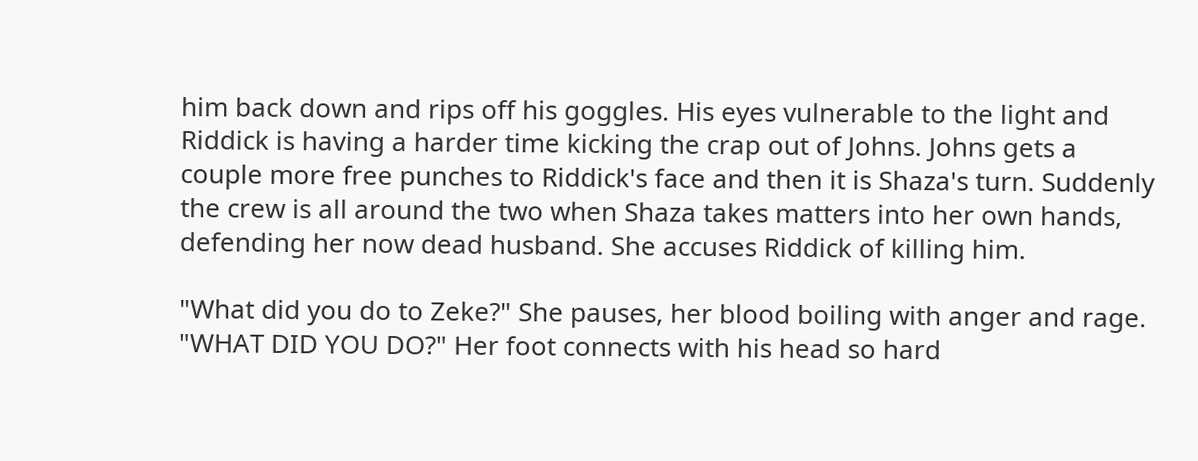him back down and rips off his goggles. His eyes vulnerable to the light and Riddick is having a harder time kicking the crap out of Johns. Johns gets a couple more free punches to Riddick's face and then it is Shaza's turn. Suddenly the crew is all around the two when Shaza takes matters into her own hands, defending her now dead husband. She accuses Riddick of killing him.

"What did you do to Zeke?" She pauses, her blood boiling with anger and rage. "WHAT DID YOU DO?" Her foot connects with his head so hard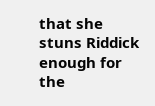that she stuns Riddick enough for the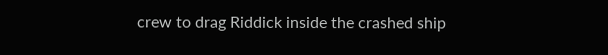crew to drag Riddick inside the crashed ship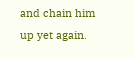and chain him up yet again.